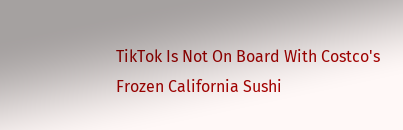TikTok Is Not On Board With Costco's Frozen California Sushi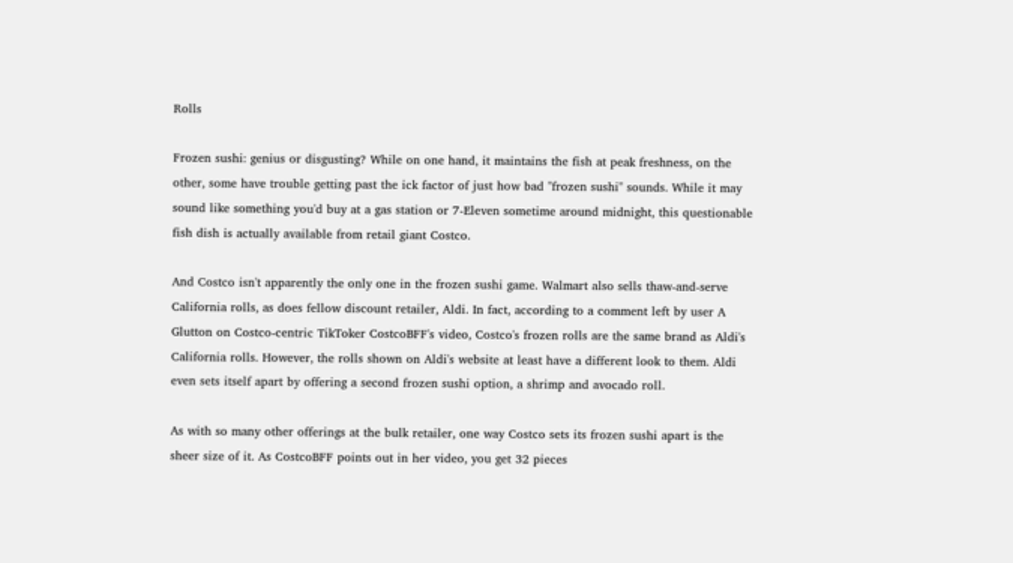Rolls

Frozen sushi: genius or disgusting? While on one hand, it maintains the fish at peak freshness, on the other, some have trouble getting past the ick factor of just how bad "frozen sushi" sounds. While it may sound like something you'd buy at a gas station or 7-Eleven sometime around midnight, this questionable fish dish is actually available from retail giant Costco.

And Costco isn't apparently the only one in the frozen sushi game. Walmart also sells thaw-and-serve California rolls, as does fellow discount retailer, Aldi. In fact, according to a comment left by user A Glutton on Costco-centric TikToker CostcoBFF's video, Costco's frozen rolls are the same brand as Aldi's California rolls. However, the rolls shown on Aldi's website at least have a different look to them. Aldi even sets itself apart by offering a second frozen sushi option, a shrimp and avocado roll.

As with so many other offerings at the bulk retailer, one way Costco sets its frozen sushi apart is the sheer size of it. As CostcoBFF points out in her video, you get 32 pieces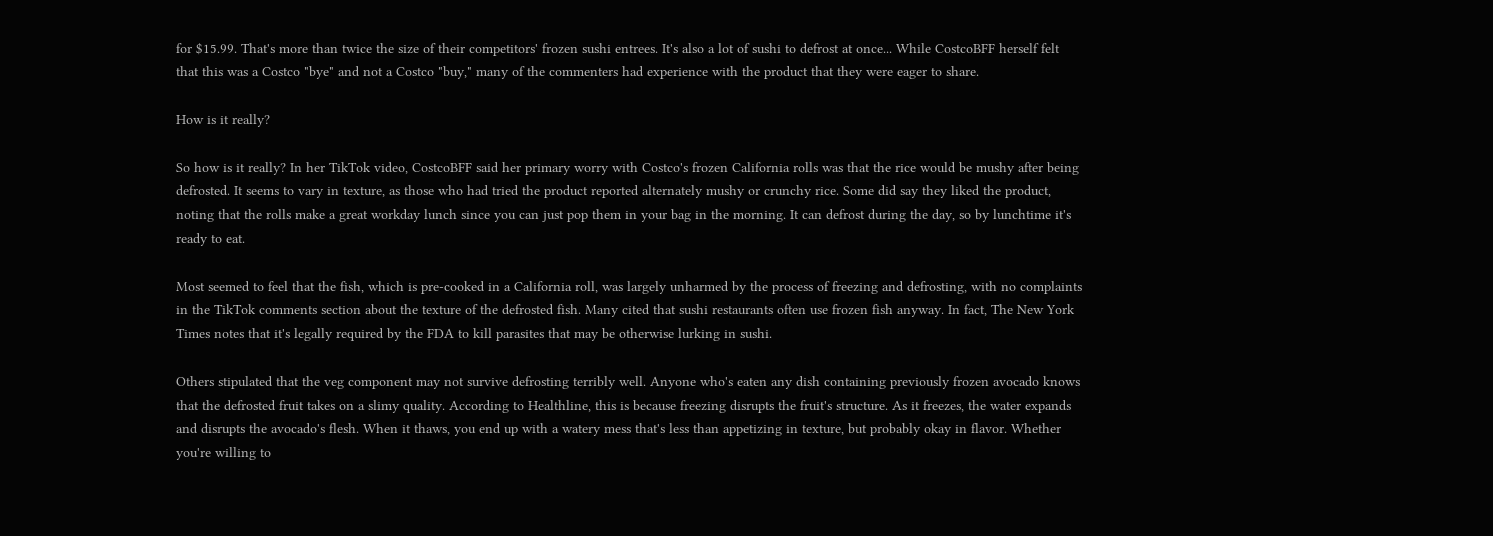for $15.99. That's more than twice the size of their competitors' frozen sushi entrees. It's also a lot of sushi to defrost at once... While CostcoBFF herself felt that this was a Costco "bye" and not a Costco "buy," many of the commenters had experience with the product that they were eager to share.

How is it really?

So how is it really? In her TikTok video, CostcoBFF said her primary worry with Costco's frozen California rolls was that the rice would be mushy after being defrosted. It seems to vary in texture, as those who had tried the product reported alternately mushy or crunchy rice. Some did say they liked the product, noting that the rolls make a great workday lunch since you can just pop them in your bag in the morning. It can defrost during the day, so by lunchtime it's ready to eat.

Most seemed to feel that the fish, which is pre-cooked in a California roll, was largely unharmed by the process of freezing and defrosting, with no complaints in the TikTok comments section about the texture of the defrosted fish. Many cited that sushi restaurants often use frozen fish anyway. In fact, The New York Times notes that it's legally required by the FDA to kill parasites that may be otherwise lurking in sushi.

Others stipulated that the veg component may not survive defrosting terribly well. Anyone who's eaten any dish containing previously frozen avocado knows that the defrosted fruit takes on a slimy quality. According to Healthline, this is because freezing disrupts the fruit's structure. As it freezes, the water expands and disrupts the avocado's flesh. When it thaws, you end up with a watery mess that's less than appetizing in texture, but probably okay in flavor. Whether you're willing to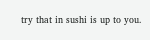try that in sushi is up to you.